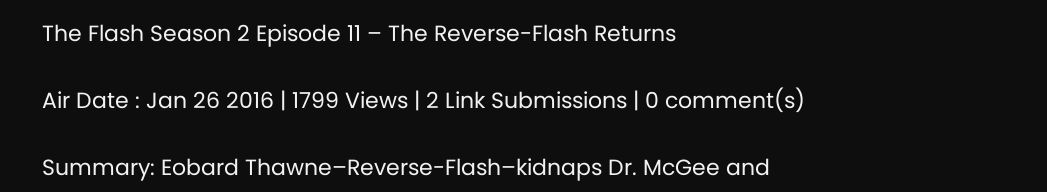The Flash Season 2 Episode 11 – The Reverse-Flash Returns

Air Date : Jan 26 2016 | 1799 Views | 2 Link Submissions | 0 comment(s)

Summary: Eobard Thawne–Reverse-Flash–kidnaps Dr. McGee and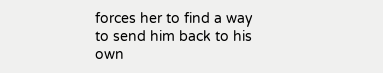forces her to find a way to send him back to his own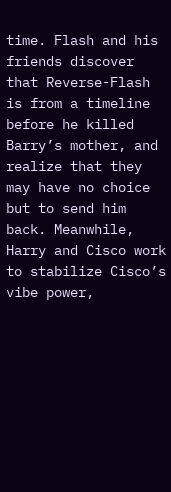time. Flash and his friends discover that Reverse-Flash is from a timeline before he killed Barry’s mother, and realize that they may have no choice but to send him back. Meanwhile, Harry and Cisco work to stabilize Cisco’s vibe power,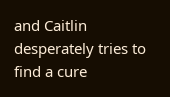and Caitlin desperately tries to find a cure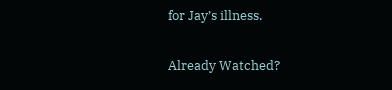for Jay’s illness.

Already Watched?